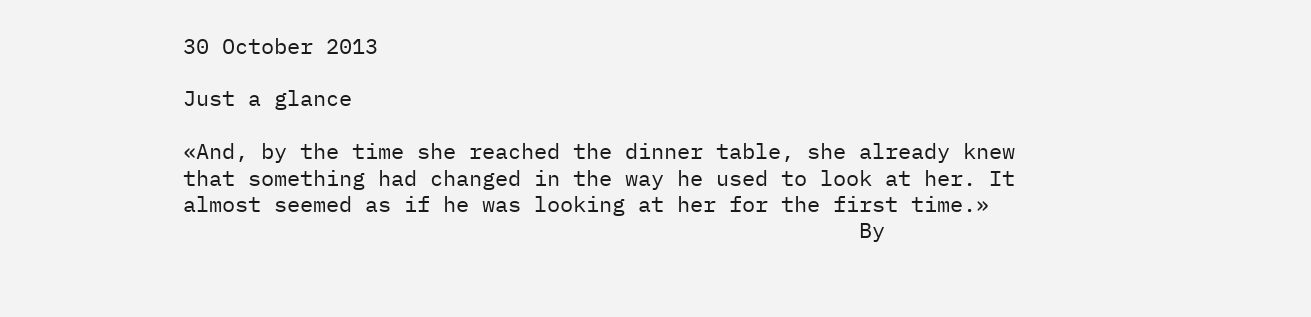30 October 2013

Just a glance

«And, by the time she reached the dinner table, she already knew that something had changed in the way he used to look at her. It almost seemed as if he was looking at her for the first time.»
                                                    By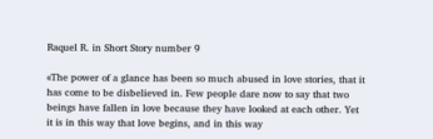Raquel R. in Short Story number 9

«The power of a glance has been so much abused in love stories, that it has come to be disbelieved in. Few people dare now to say that two beings have fallen in love because they have looked at each other. Yet it is in this way that love begins, and in this way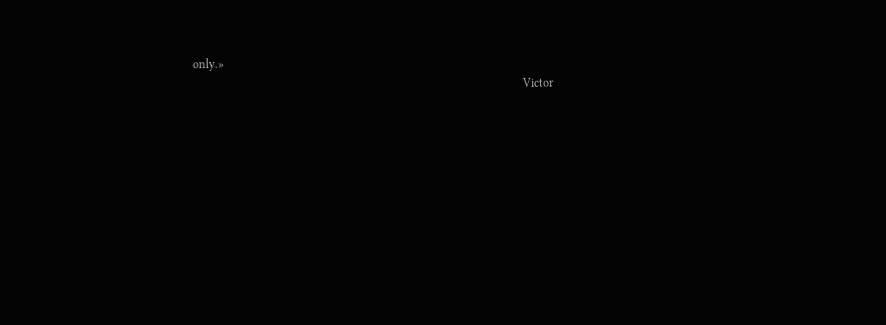only.»
                                                                                                              Victor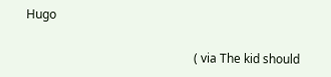Hugo

                                                        ( via The kid should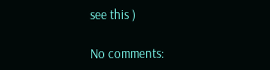see this )

No comments: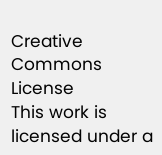Creative Commons License
This work is licensed under a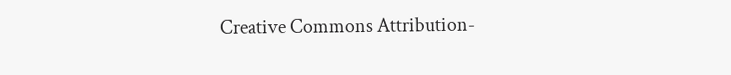Creative Commons Attribution-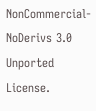NonCommercial-NoDerivs 3.0 Unported License.